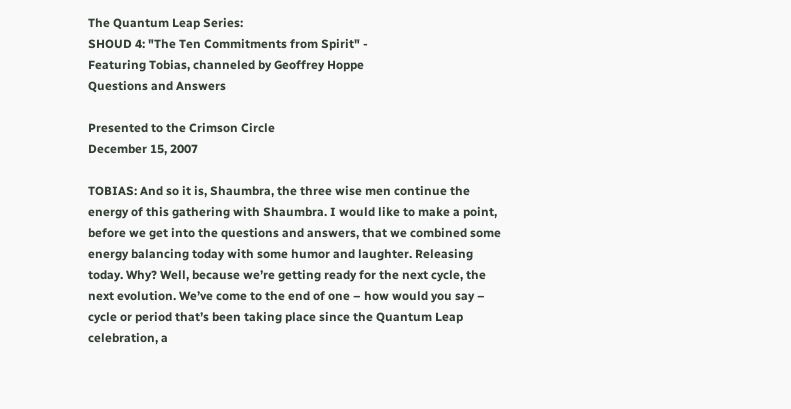The Quantum Leap Series:
SHOUD 4: "The Ten Commitments from Spirit" -
Featuring Tobias, channeled by Geoffrey Hoppe
Questions and Answers

Presented to the Crimson Circle
December 15, 2007

TOBIAS: And so it is, Shaumbra, the three wise men continue the energy of this gathering with Shaumbra. I would like to make a point, before we get into the questions and answers, that we combined some energy balancing today with some humor and laughter. Releasing today. Why? Well, because we’re getting ready for the next cycle, the next evolution. We’ve come to the end of one – how would you say – cycle or period that’s been taking place since the Quantum Leap celebration, a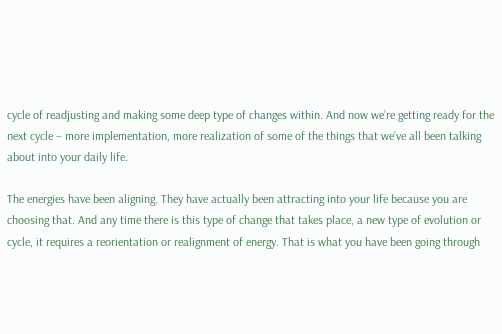cycle of readjusting and making some deep type of changes within. And now we’re getting ready for the next cycle – more implementation, more realization of some of the things that we’ve all been talking about into your daily life.

The energies have been aligning. They have actually been attracting into your life because you are choosing that. And any time there is this type of change that takes place, a new type of evolution or cycle, it requires a reorientation or realignment of energy. That is what you have been going through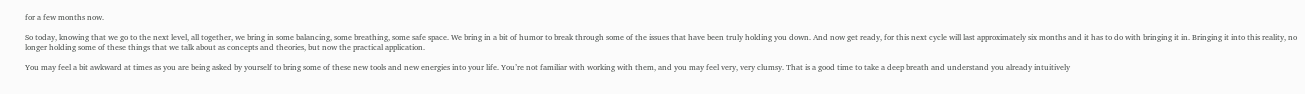for a few months now.

So today, knowing that we go to the next level, all together, we bring in some balancing, some breathing, some safe space. We bring in a bit of humor to break through some of the issues that have been truly holding you down. And now get ready, for this next cycle will last approximately six months and it has to do with bringing it in. Bringing it into this reality, no longer holding some of these things that we talk about as concepts and theories, but now the practical application.

You may feel a bit awkward at times as you are being asked by yourself to bring some of these new tools and new energies into your life. You’re not familiar with working with them, and you may feel very, very clumsy. That is a good time to take a deep breath and understand you already intuitively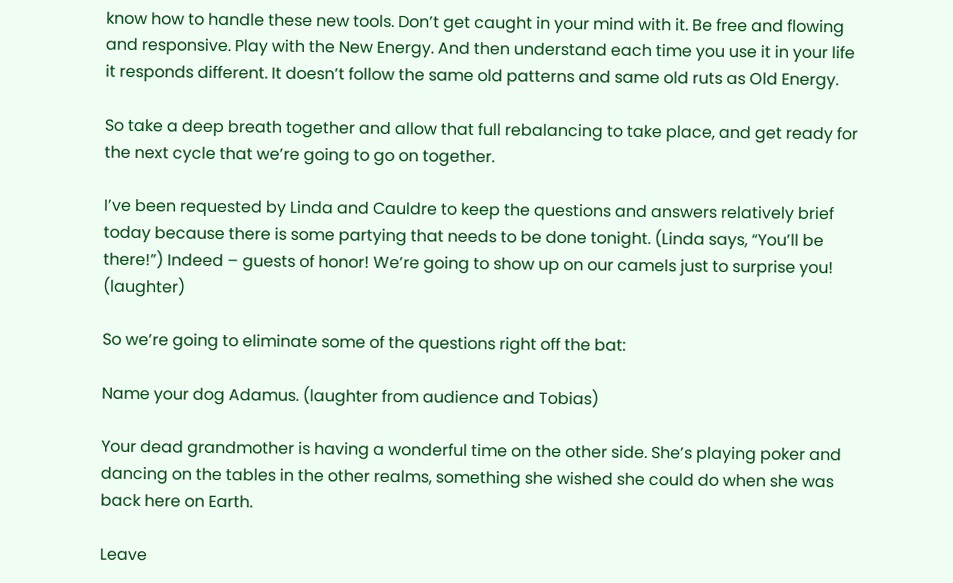know how to handle these new tools. Don’t get caught in your mind with it. Be free and flowing and responsive. Play with the New Energy. And then understand each time you use it in your life it responds different. It doesn’t follow the same old patterns and same old ruts as Old Energy.

So take a deep breath together and allow that full rebalancing to take place, and get ready for the next cycle that we’re going to go on together.

I’ve been requested by Linda and Cauldre to keep the questions and answers relatively brief today because there is some partying that needs to be done tonight. (Linda says, “You’ll be there!”) Indeed – guests of honor! We’re going to show up on our camels just to surprise you! (laughter)

So we’re going to eliminate some of the questions right off the bat:

Name your dog Adamus. (laughter from audience and Tobias)

Your dead grandmother is having a wonderful time on the other side. She’s playing poker and dancing on the tables in the other realms, something she wished she could do when she was back here on Earth.

Leave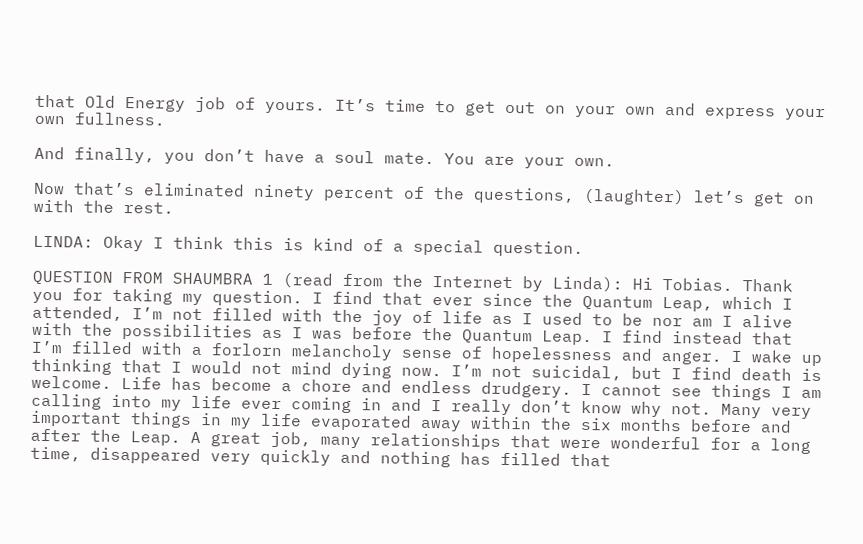that Old Energy job of yours. It’s time to get out on your own and express your own fullness.

And finally, you don’t have a soul mate. You are your own.

Now that’s eliminated ninety percent of the questions, (laughter) let’s get on with the rest.

LINDA: Okay I think this is kind of a special question.

QUESTION FROM SHAUMBRA 1 (read from the Internet by Linda): Hi Tobias. Thank you for taking my question. I find that ever since the Quantum Leap, which I attended, I’m not filled with the joy of life as I used to be nor am I alive with the possibilities as I was before the Quantum Leap. I find instead that I’m filled with a forlorn melancholy sense of hopelessness and anger. I wake up thinking that I would not mind dying now. I’m not suicidal, but I find death is welcome. Life has become a chore and endless drudgery. I cannot see things I am calling into my life ever coming in and I really don’t know why not. Many very important things in my life evaporated away within the six months before and after the Leap. A great job, many relationships that were wonderful for a long time, disappeared very quickly and nothing has filled that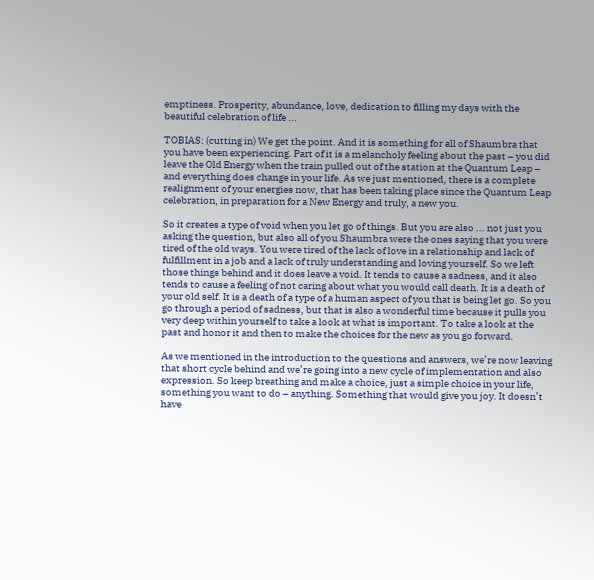emptiness. Prosperity, abundance, love, dedication to filling my days with the beautiful celebration of life ...

TOBIAS: (cutting in) We get the point. And it is something for all of Shaumbra that you have been experiencing. Part of it is a melancholy feeling about the past – you did leave the Old Energy when the train pulled out of the station at the Quantum Leap – and everything does change in your life. As we just mentioned, there is a complete realignment of your energies now, that has been taking place since the Quantum Leap celebration, in preparation for a New Energy and truly, a new you.

So it creates a type of void when you let go of things. But you are also ... not just you asking the question, but also all of you Shaumbra were the ones saying that you were tired of the old ways. You were tired of the lack of love in a relationship and lack of fulfillment in a job and a lack of truly understanding and loving yourself. So we left those things behind and it does leave a void. It tends to cause a sadness, and it also tends to cause a feeling of not caring about what you would call death. It is a death of your old self. It is a death of a type of a human aspect of you that is being let go. So you go through a period of sadness, but that is also a wonderful time because it pulls you very deep within yourself to take a look at what is important. To take a look at the past and honor it and then to make the choices for the new as you go forward.

As we mentioned in the introduction to the questions and answers, we’re now leaving that short cycle behind and we’re going into a new cycle of implementation and also expression. So keep breathing and make a choice, just a simple choice in your life, something you want to do – anything. Something that would give you joy. It doesn’t have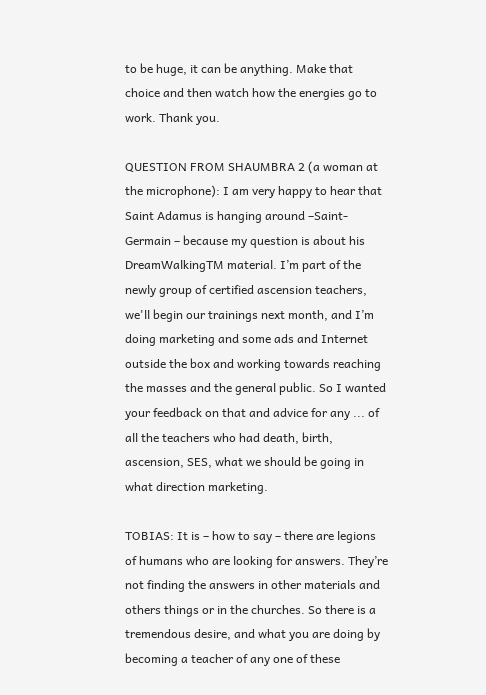to be huge, it can be anything. Make that choice and then watch how the energies go to work. Thank you.

QUESTION FROM SHAUMBRA 2 (a woman at the microphone): I am very happy to hear that Saint Adamus is hanging around –Saint-Germain – because my question is about his DreamWalkingTM material. I’m part of the newly group of certified ascension teachers, we'll begin our trainings next month, and I’m doing marketing and some ads and Internet outside the box and working towards reaching the masses and the general public. So I wanted your feedback on that and advice for any ... of all the teachers who had death, birth, ascension, SES, what we should be going in what direction marketing.

TOBIAS: It is – how to say – there are legions of humans who are looking for answers. They’re not finding the answers in other materials and others things or in the churches. So there is a tremendous desire, and what you are doing by becoming a teacher of any one of these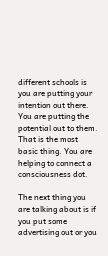different schools is you are putting your intention out there. You are putting the potential out to them. That is the most basic thing. You are helping to connect a consciousness dot.

The next thing you are talking about is if you put some advertising out or you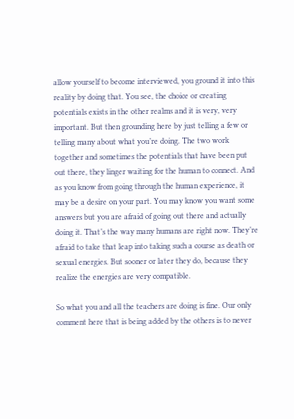allow yourself to become interviewed, you ground it into this reality by doing that. You see, the choice or creating potentials exists in the other realms and it is very, very important. But then grounding here by just telling a few or telling many about what you’re doing. The two work together and sometimes the potentials that have been put out there, they linger waiting for the human to connect. And as you know from going through the human experience, it may be a desire on your part. You may know you want some answers but you are afraid of going out there and actually doing it. That’s the way many humans are right now. They’re afraid to take that leap into taking such a course as death or sexual energies. But sooner or later they do, because they realize the energies are very compatible.

So what you and all the teachers are doing is fine. Our only comment here that is being added by the others is to never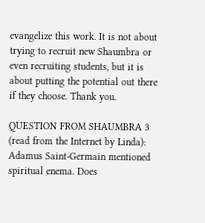evangelize this work. It is not about trying to recruit new Shaumbra or even recruiting students, but it is about putting the potential out there if they choose. Thank you.

QUESTION FROM SHAUMBRA 3 (read from the Internet by Linda): Adamus Saint-Germain mentioned spiritual enema. Does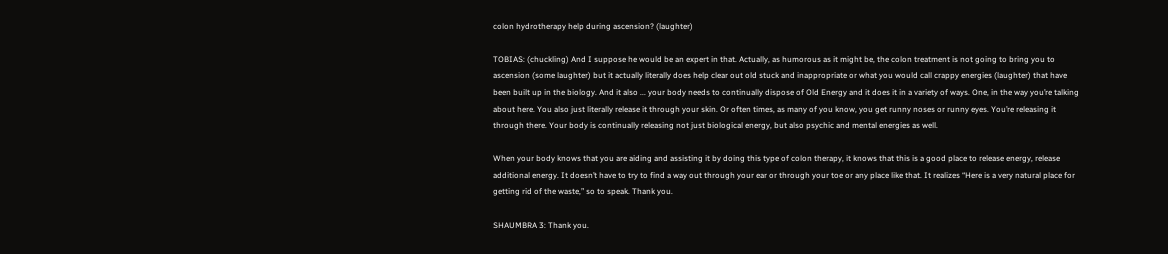colon hydrotherapy help during ascension? (laughter)

TOBIAS: (chuckling) And I suppose he would be an expert in that. Actually, as humorous as it might be, the colon treatment is not going to bring you to ascension (some laughter) but it actually literally does help clear out old stuck and inappropriate or what you would call crappy energies (laughter) that have been built up in the biology. And it also ... your body needs to continually dispose of Old Energy and it does it in a variety of ways. One, in the way you’re talking about here. You also just literally release it through your skin. Or often times, as many of you know, you get runny noses or runny eyes. You’re releasing it through there. Your body is continually releasing not just biological energy, but also psychic and mental energies as well.

When your body knows that you are aiding and assisting it by doing this type of colon therapy, it knows that this is a good place to release energy, release additional energy. It doesn’t have to try to find a way out through your ear or through your toe or any place like that. It realizes “Here is a very natural place for getting rid of the waste,” so to speak. Thank you.

SHAUMBRA 3: Thank you.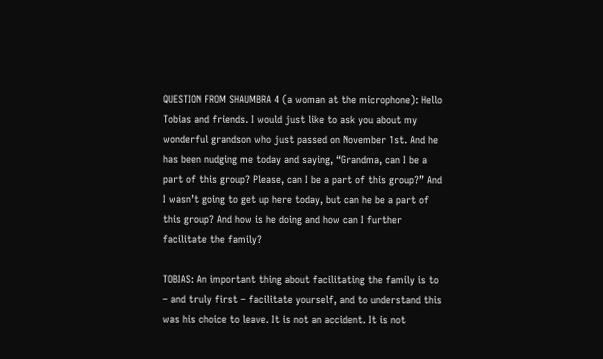QUESTION FROM SHAUMBRA 4 (a woman at the microphone): Hello Tobias and friends. I would just like to ask you about my wonderful grandson who just passed on November 1st. And he has been nudging me today and saying, “Grandma, can I be a part of this group? Please, can I be a part of this group?” And I wasn’t going to get up here today, but can he be a part of this group? And how is he doing and how can I further facilitate the family?

TOBIAS: An important thing about facilitating the family is to – and truly first – facilitate yourself, and to understand this was his choice to leave. It is not an accident. It is not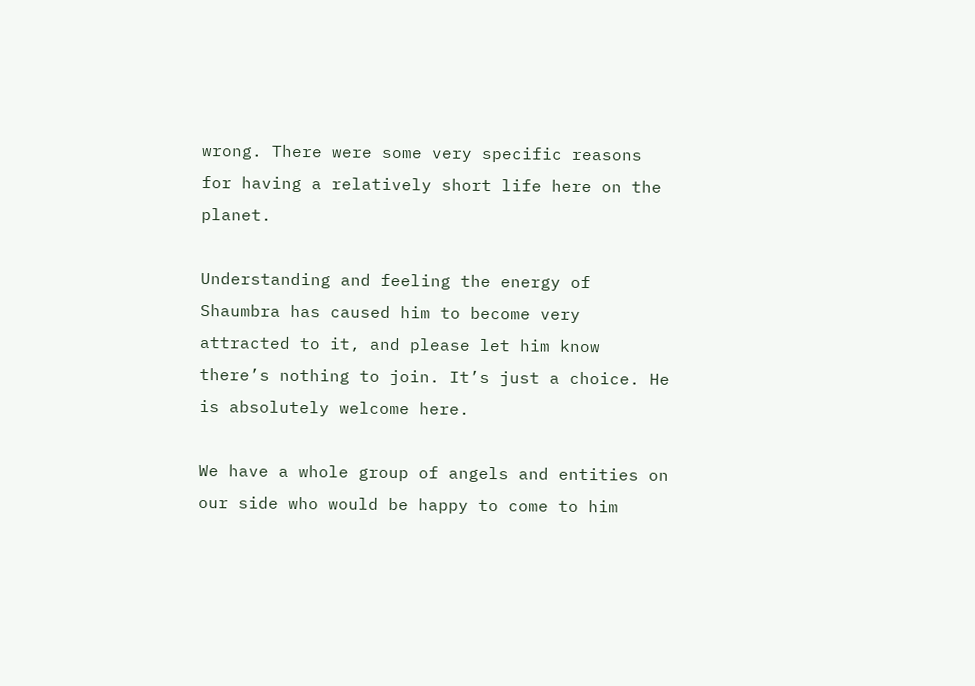wrong. There were some very specific reasons for having a relatively short life here on the planet.

Understanding and feeling the energy of Shaumbra has caused him to become very attracted to it, and please let him know there’s nothing to join. It’s just a choice. He is absolutely welcome here.

We have a whole group of angels and entities on our side who would be happy to come to him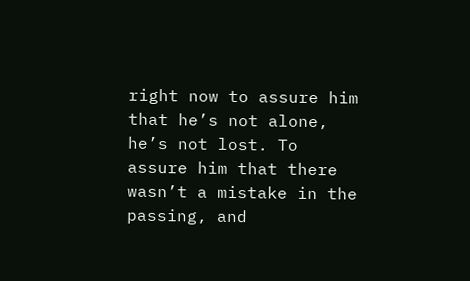right now to assure him that he’s not alone, he’s not lost. To assure him that there wasn’t a mistake in the passing, and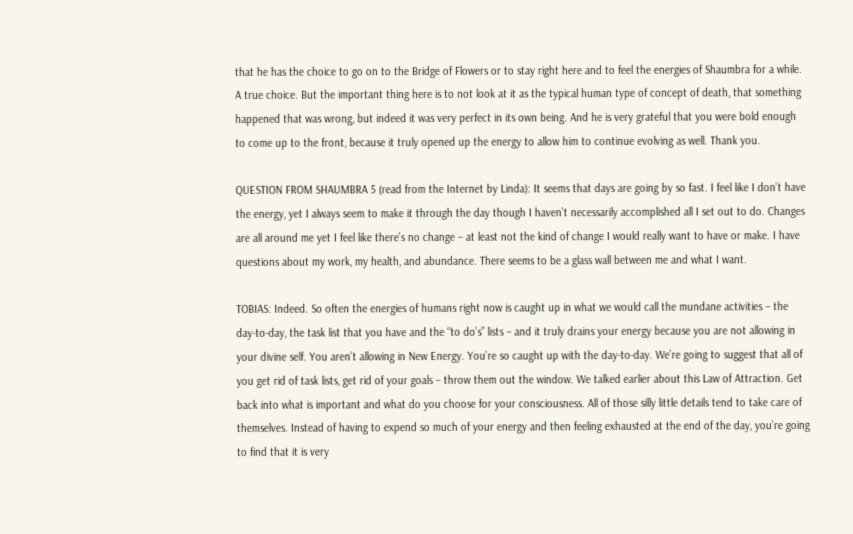that he has the choice to go on to the Bridge of Flowers or to stay right here and to feel the energies of Shaumbra for a while. A true choice. But the important thing here is to not look at it as the typical human type of concept of death, that something happened that was wrong, but indeed it was very perfect in its own being. And he is very grateful that you were bold enough to come up to the front, because it truly opened up the energy to allow him to continue evolving as well. Thank you.

QUESTION FROM SHAUMBRA 5 (read from the Internet by Linda): It seems that days are going by so fast. I feel like I don’t have the energy, yet I always seem to make it through the day though I haven’t necessarily accomplished all I set out to do. Changes are all around me yet I feel like there’s no change – at least not the kind of change I would really want to have or make. I have questions about my work, my health, and abundance. There seems to be a glass wall between me and what I want.

TOBIAS: Indeed. So often the energies of humans right now is caught up in what we would call the mundane activities – the day-to-day, the task list that you have and the “to do’s” lists – and it truly drains your energy because you are not allowing in your divine self. You aren’t allowing in New Energy. You’re so caught up with the day-to-day. We’re going to suggest that all of you get rid of task lists, get rid of your goals – throw them out the window. We talked earlier about this Law of Attraction. Get back into what is important and what do you choose for your consciousness. All of those silly little details tend to take care of themselves. Instead of having to expend so much of your energy and then feeling exhausted at the end of the day, you’re going to find that it is very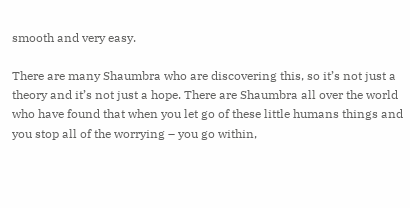smooth and very easy.

There are many Shaumbra who are discovering this, so it’s not just a theory and it’s not just a hope. There are Shaumbra all over the world who have found that when you let go of these little humans things and you stop all of the worrying – you go within,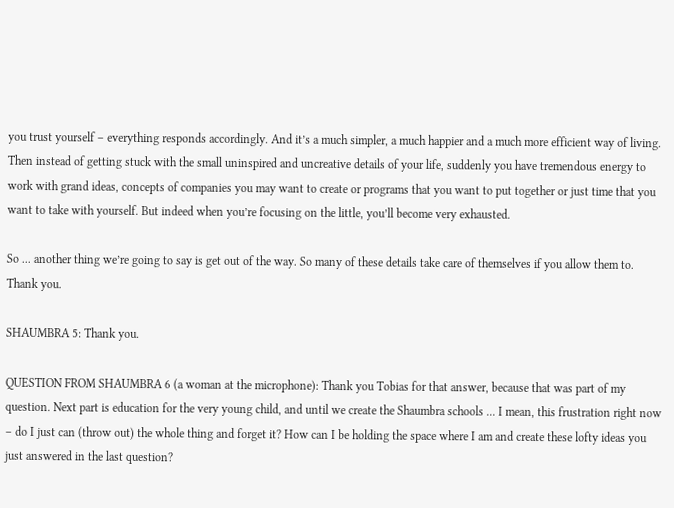you trust yourself – everything responds accordingly. And it’s a much simpler, a much happier and a much more efficient way of living. Then instead of getting stuck with the small uninspired and uncreative details of your life, suddenly you have tremendous energy to work with grand ideas, concepts of companies you may want to create or programs that you want to put together or just time that you want to take with yourself. But indeed when you’re focusing on the little, you’ll become very exhausted.

So ... another thing we’re going to say is get out of the way. So many of these details take care of themselves if you allow them to. Thank you.

SHAUMBRA 5: Thank you.

QUESTION FROM SHAUMBRA 6 (a woman at the microphone): Thank you Tobias for that answer, because that was part of my question. Next part is education for the very young child, and until we create the Shaumbra schools ... I mean, this frustration right now – do I just can (throw out) the whole thing and forget it? How can I be holding the space where I am and create these lofty ideas you just answered in the last question?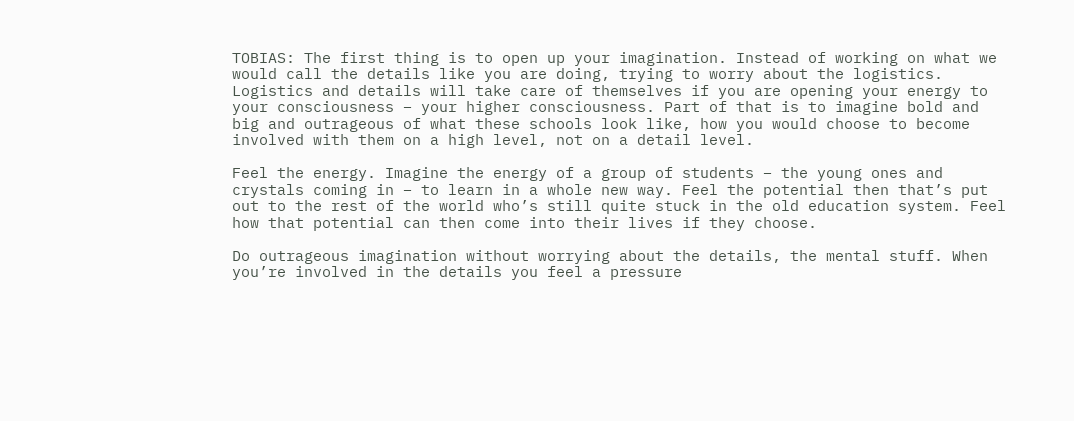TOBIAS: The first thing is to open up your imagination. Instead of working on what we would call the details like you are doing, trying to worry about the logistics. Logistics and details will take care of themselves if you are opening your energy to your consciousness – your higher consciousness. Part of that is to imagine bold and big and outrageous of what these schools look like, how you would choose to become involved with them on a high level, not on a detail level.

Feel the energy. Imagine the energy of a group of students – the young ones and crystals coming in – to learn in a whole new way. Feel the potential then that’s put out to the rest of the world who’s still quite stuck in the old education system. Feel how that potential can then come into their lives if they choose.

Do outrageous imagination without worrying about the details, the mental stuff. When you’re involved in the details you feel a pressure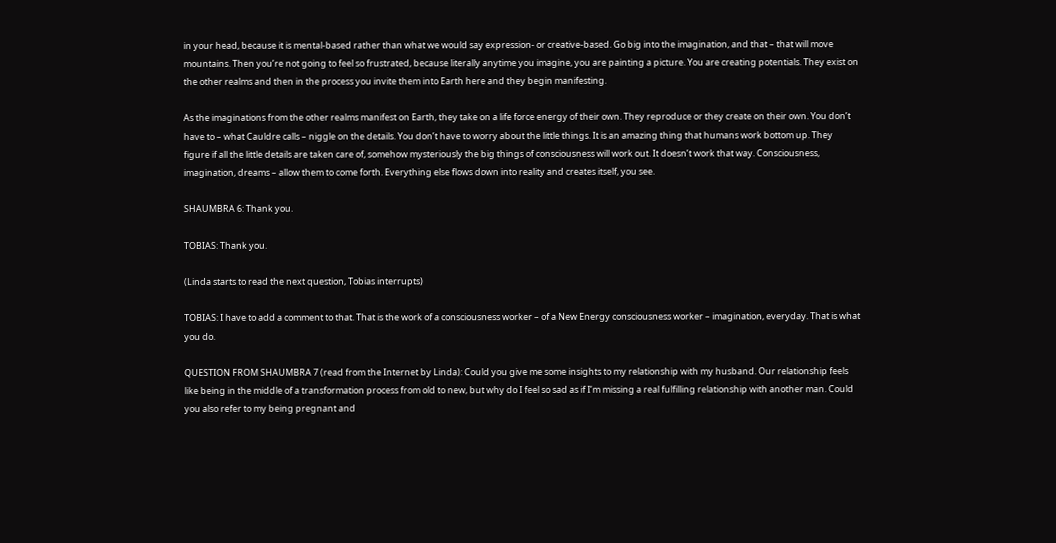in your head, because it is mental-based rather than what we would say expression- or creative-based. Go big into the imagination, and that – that will move mountains. Then you’re not going to feel so frustrated, because literally anytime you imagine, you are painting a picture. You are creating potentials. They exist on the other realms and then in the process you invite them into Earth here and they begin manifesting.

As the imaginations from the other realms manifest on Earth, they take on a life force energy of their own. They reproduce or they create on their own. You don’t have to – what Cauldre calls – niggle on the details. You don’t have to worry about the little things. It is an amazing thing that humans work bottom up. They figure if all the little details are taken care of, somehow mysteriously the big things of consciousness will work out. It doesn’t work that way. Consciousness, imagination, dreams – allow them to come forth. Everything else flows down into reality and creates itself, you see.

SHAUMBRA 6: Thank you.

TOBIAS: Thank you.

(Linda starts to read the next question, Tobias interrupts)

TOBIAS: I have to add a comment to that. That is the work of a consciousness worker – of a New Energy consciousness worker – imagination, everyday. That is what you do.

QUESTION FROM SHAUMBRA 7 (read from the Internet by Linda): Could you give me some insights to my relationship with my husband. Our relationship feels like being in the middle of a transformation process from old to new, but why do I feel so sad as if I’m missing a real fulfilling relationship with another man. Could you also refer to my being pregnant and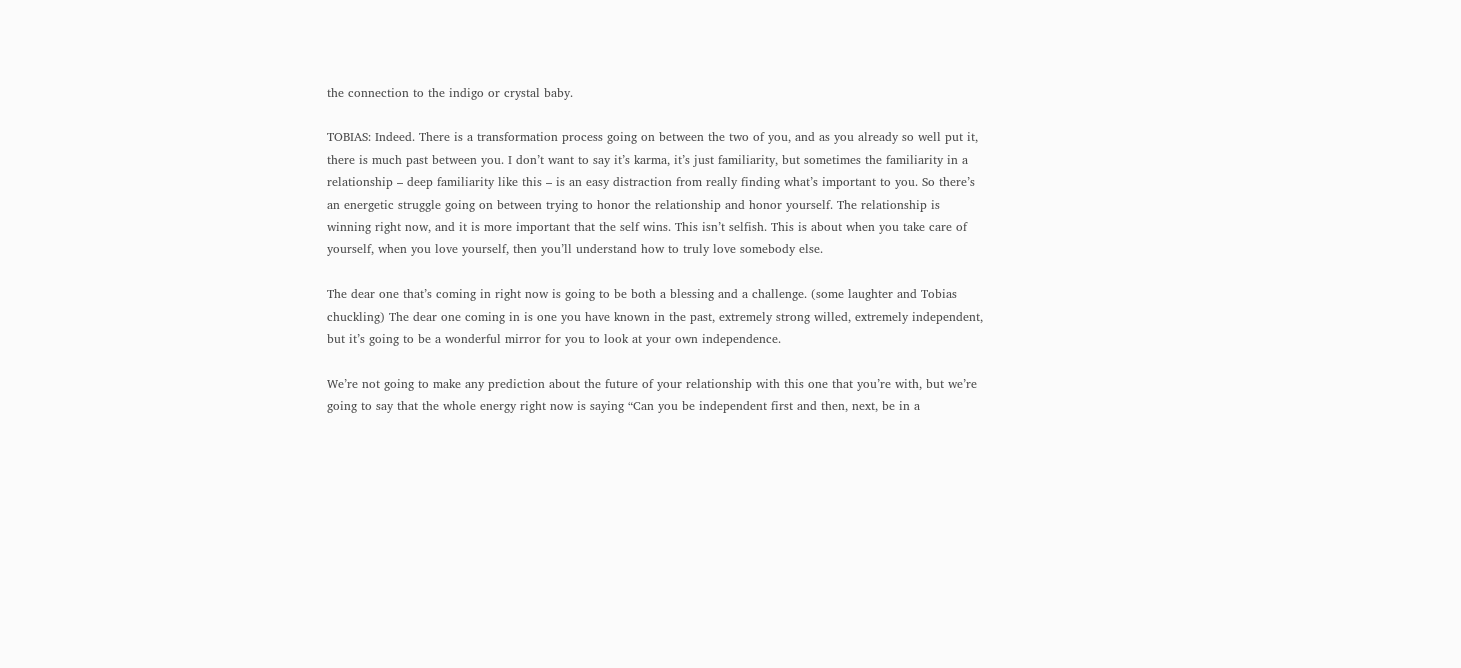the connection to the indigo or crystal baby.

TOBIAS: Indeed. There is a transformation process going on between the two of you, and as you already so well put it, there is much past between you. I don’t want to say it’s karma, it’s just familiarity, but sometimes the familiarity in a relationship – deep familiarity like this – is an easy distraction from really finding what’s important to you. So there’s an energetic struggle going on between trying to honor the relationship and honor yourself. The relationship is winning right now, and it is more important that the self wins. This isn’t selfish. This is about when you take care of yourself, when you love yourself, then you’ll understand how to truly love somebody else.

The dear one that’s coming in right now is going to be both a blessing and a challenge. (some laughter and Tobias chuckling) The dear one coming in is one you have known in the past, extremely strong willed, extremely independent, but it’s going to be a wonderful mirror for you to look at your own independence.

We’re not going to make any prediction about the future of your relationship with this one that you’re with, but we’re going to say that the whole energy right now is saying “Can you be independent first and then, next, be in a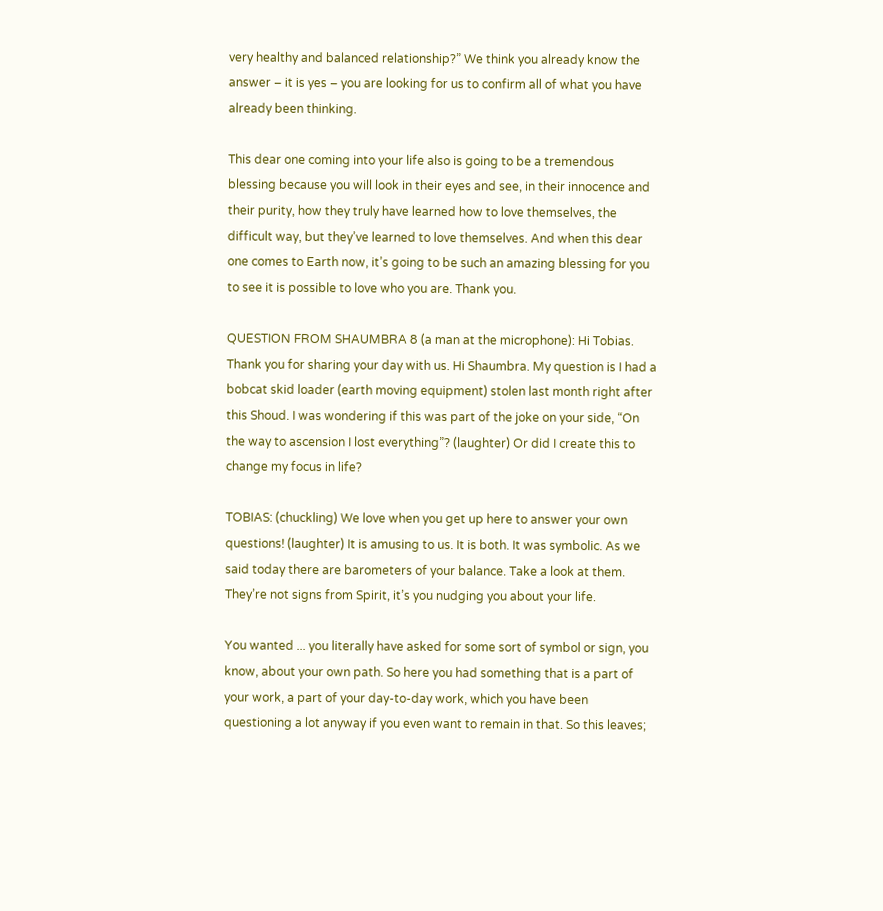very healthy and balanced relationship?” We think you already know the answer – it is yes – you are looking for us to confirm all of what you have already been thinking.

This dear one coming into your life also is going to be a tremendous blessing because you will look in their eyes and see, in their innocence and their purity, how they truly have learned how to love themselves, the difficult way, but they’ve learned to love themselves. And when this dear one comes to Earth now, it’s going to be such an amazing blessing for you to see it is possible to love who you are. Thank you.

QUESTION FROM SHAUMBRA 8 (a man at the microphone): Hi Tobias. Thank you for sharing your day with us. Hi Shaumbra. My question is I had a bobcat skid loader (earth moving equipment) stolen last month right after this Shoud. I was wondering if this was part of the joke on your side, “On the way to ascension I lost everything”? (laughter) Or did I create this to change my focus in life?

TOBIAS: (chuckling) We love when you get up here to answer your own questions! (laughter) It is amusing to us. It is both. It was symbolic. As we said today there are barometers of your balance. Take a look at them. They’re not signs from Spirit, it’s you nudging you about your life.

You wanted ... you literally have asked for some sort of symbol or sign, you know, about your own path. So here you had something that is a part of your work, a part of your day-to-day work, which you have been questioning a lot anyway if you even want to remain in that. So this leaves;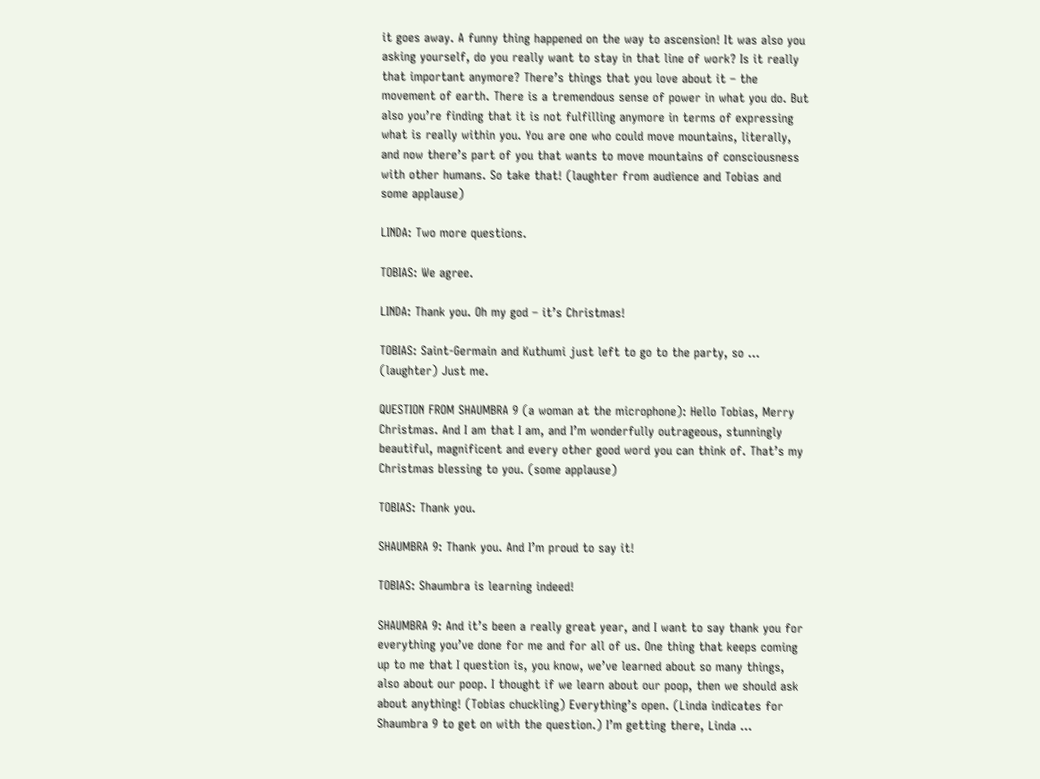it goes away. A funny thing happened on the way to ascension! It was also you asking yourself, do you really want to stay in that line of work? Is it really that important anymore? There’s things that you love about it – the movement of earth. There is a tremendous sense of power in what you do. But also you’re finding that it is not fulfilling anymore in terms of expressing what is really within you. You are one who could move mountains, literally, and now there’s part of you that wants to move mountains of consciousness with other humans. So take that! (laughter from audience and Tobias and some applause)

LINDA: Two more questions.

TOBIAS: We agree.

LINDA: Thank you. Oh my god – it’s Christmas!

TOBIAS: Saint-Germain and Kuthumi just left to go to the party, so ... (laughter) Just me.

QUESTION FROM SHAUMBRA 9 (a woman at the microphone): Hello Tobias, Merry Christmas. And I am that I am, and I’m wonderfully outrageous, stunningly beautiful, magnificent and every other good word you can think of. That’s my Christmas blessing to you. (some applause)

TOBIAS: Thank you.

SHAUMBRA 9: Thank you. And I’m proud to say it!

TOBIAS: Shaumbra is learning indeed!

SHAUMBRA 9: And it’s been a really great year, and I want to say thank you for everything you’ve done for me and for all of us. One thing that keeps coming up to me that I question is, you know, we’ve learned about so many things, also about our poop. I thought if we learn about our poop, then we should ask about anything! (Tobias chuckling) Everything’s open. (Linda indicates for Shaumbra 9 to get on with the question.) I’m getting there, Linda ...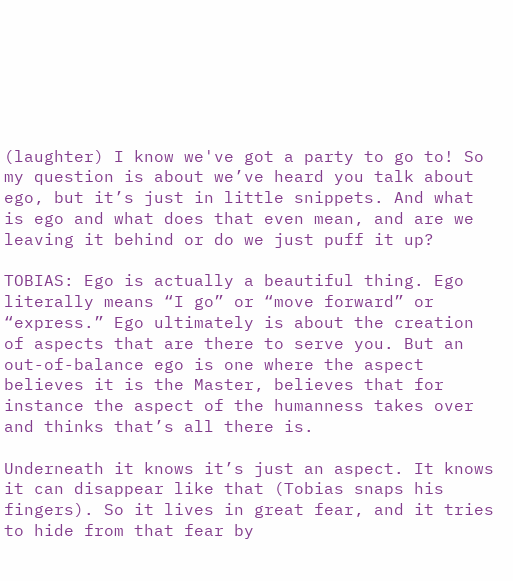(laughter) I know we've got a party to go to! So my question is about we’ve heard you talk about ego, but it’s just in little snippets. And what is ego and what does that even mean, and are we leaving it behind or do we just puff it up?

TOBIAS: Ego is actually a beautiful thing. Ego literally means “I go” or “move forward” or “express.” Ego ultimately is about the creation of aspects that are there to serve you. But an out-of-balance ego is one where the aspect believes it is the Master, believes that for instance the aspect of the humanness takes over and thinks that’s all there is.

Underneath it knows it’s just an aspect. It knows it can disappear like that (Tobias snaps his fingers). So it lives in great fear, and it tries to hide from that fear by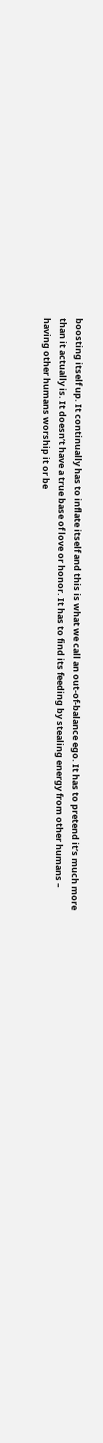boosting itself up. It continually has to inflate itself and this is what we call an out-of-balance ego. It has to pretend it’s much more than it actually is. It doesn’t have a true base of love or honor. It has to find its feeding by stealing energy from other humans – having other humans worship it or be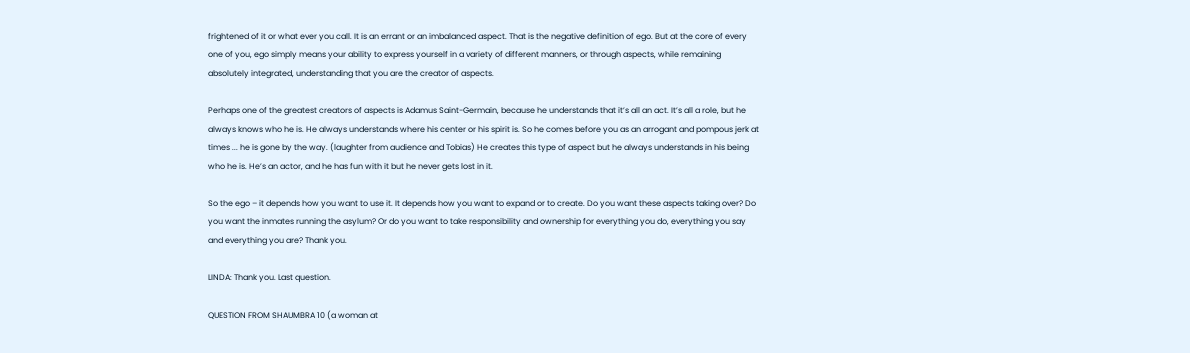frightened of it or what ever you call. It is an errant or an imbalanced aspect. That is the negative definition of ego. But at the core of every one of you, ego simply means your ability to express yourself in a variety of different manners, or through aspects, while remaining absolutely integrated, understanding that you are the creator of aspects.

Perhaps one of the greatest creators of aspects is Adamus Saint-Germain, because he understands that it’s all an act. It’s all a role, but he always knows who he is. He always understands where his center or his spirit is. So he comes before you as an arrogant and pompous jerk at times ... he is gone by the way. (laughter from audience and Tobias) He creates this type of aspect but he always understands in his being who he is. He’s an actor, and he has fun with it but he never gets lost in it.

So the ego – it depends how you want to use it. It depends how you want to expand or to create. Do you want these aspects taking over? Do you want the inmates running the asylum? Or do you want to take responsibility and ownership for everything you do, everything you say and everything you are? Thank you.

LINDA: Thank you. Last question.

QUESTION FROM SHAUMBRA 10 (a woman at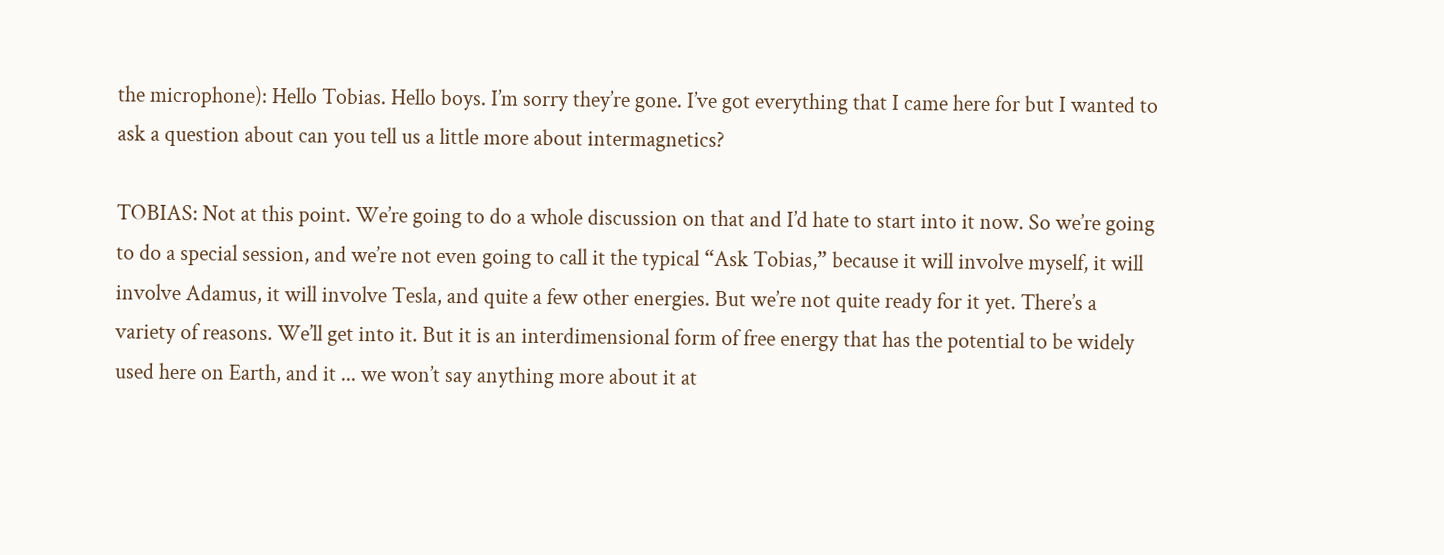the microphone): Hello Tobias. Hello boys. I’m sorry they’re gone. I’ve got everything that I came here for but I wanted to ask a question about can you tell us a little more about intermagnetics?

TOBIAS: Not at this point. We’re going to do a whole discussion on that and I’d hate to start into it now. So we’re going to do a special session, and we’re not even going to call it the typical “Ask Tobias,” because it will involve myself, it will involve Adamus, it will involve Tesla, and quite a few other energies. But we’re not quite ready for it yet. There’s a variety of reasons. We’ll get into it. But it is an interdimensional form of free energy that has the potential to be widely used here on Earth, and it ... we won’t say anything more about it at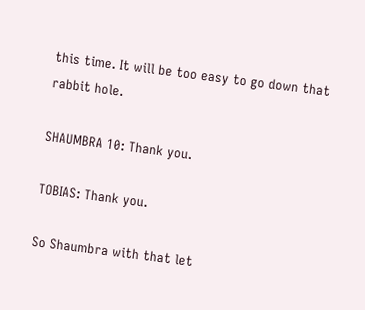this time. It will be too easy to go down that rabbit hole.

SHAUMBRA 10: Thank you.

TOBIAS: Thank you.

So Shaumbra with that let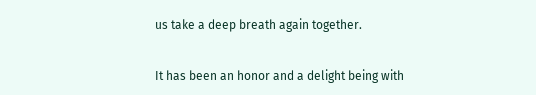us take a deep breath again together.


It has been an honor and a delight being with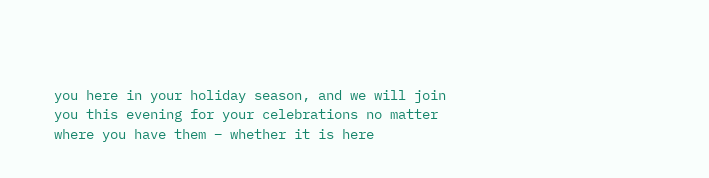you here in your holiday season, and we will join you this evening for your celebrations no matter where you have them – whether it is here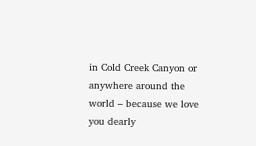in Cold Creek Canyon or anywhere around the world – because we love you dearly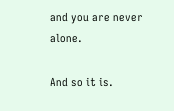and you are never alone.

And so it is.